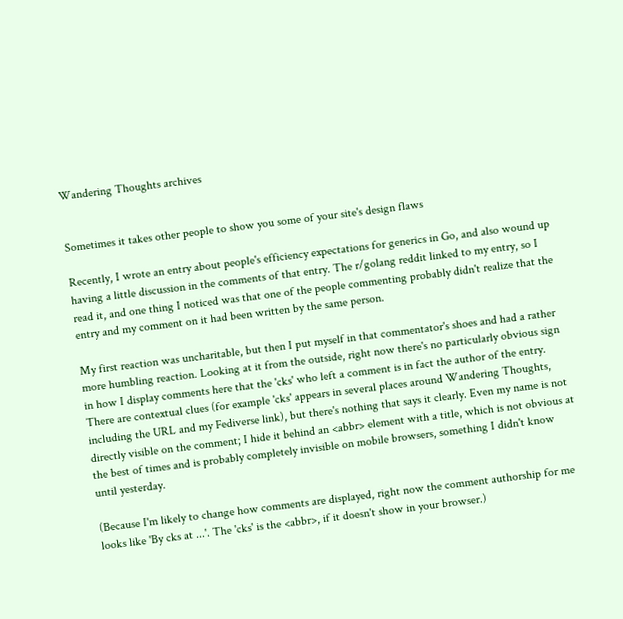Wandering Thoughts archives


Sometimes it takes other people to show you some of your site's design flaws

Recently, I wrote an entry about people's efficiency expectations for generics in Go, and also wound up having a little discussion in the comments of that entry. The r/golang reddit linked to my entry, so I read it, and one thing I noticed was that one of the people commenting probably didn't realize that the entry and my comment on it had been written by the same person.

My first reaction was uncharitable, but then I put myself in that commentator's shoes and had a rather more humbling reaction. Looking at it from the outside, right now there's no particularly obvious sign in how I display comments here that the 'cks' who left a comment is in fact the author of the entry. There are contextual clues (for example 'cks' appears in several places around Wandering Thoughts, including the URL and my Fediverse link), but there's nothing that says it clearly. Even my name is not directly visible on the comment; I hide it behind an <abbr> element with a title, which is not obvious at the best of times and is probably completely invisible on mobile browsers, something I didn't know until yesterday.

(Because I'm likely to change how comments are displayed, right now the comment authorship for me looks like 'By cks at ...'. The 'cks' is the <abbr>, if it doesn't show in your browser.)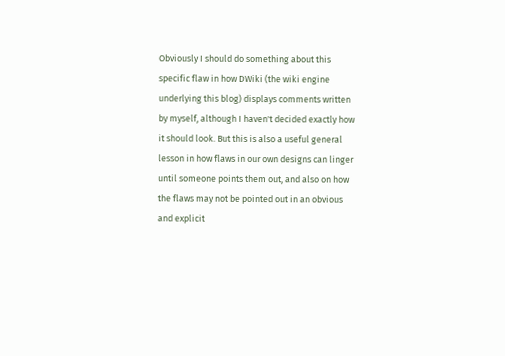Obviously I should do something about this specific flaw in how DWiki (the wiki engine underlying this blog) displays comments written by myself, although I haven't decided exactly how it should look. But this is also a useful general lesson in how flaws in our own designs can linger until someone points them out, and also on how the flaws may not be pointed out in an obvious and explicit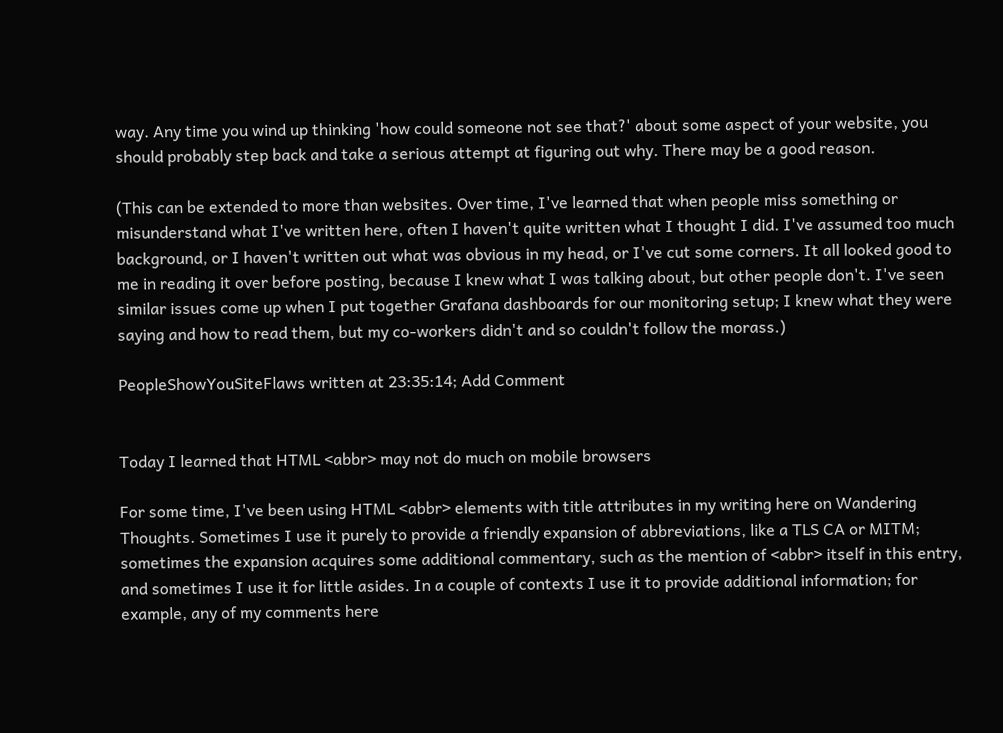way. Any time you wind up thinking 'how could someone not see that?' about some aspect of your website, you should probably step back and take a serious attempt at figuring out why. There may be a good reason.

(This can be extended to more than websites. Over time, I've learned that when people miss something or misunderstand what I've written here, often I haven't quite written what I thought I did. I've assumed too much background, or I haven't written out what was obvious in my head, or I've cut some corners. It all looked good to me in reading it over before posting, because I knew what I was talking about, but other people don't. I've seen similar issues come up when I put together Grafana dashboards for our monitoring setup; I knew what they were saying and how to read them, but my co-workers didn't and so couldn't follow the morass.)

PeopleShowYouSiteFlaws written at 23:35:14; Add Comment


Today I learned that HTML <abbr> may not do much on mobile browsers

For some time, I've been using HTML <abbr> elements with title attributes in my writing here on Wandering Thoughts. Sometimes I use it purely to provide a friendly expansion of abbreviations, like a TLS CA or MITM; sometimes the expansion acquires some additional commentary, such as the mention of <abbr> itself in this entry, and sometimes I use it for little asides. In a couple of contexts I use it to provide additional information; for example, any of my comments here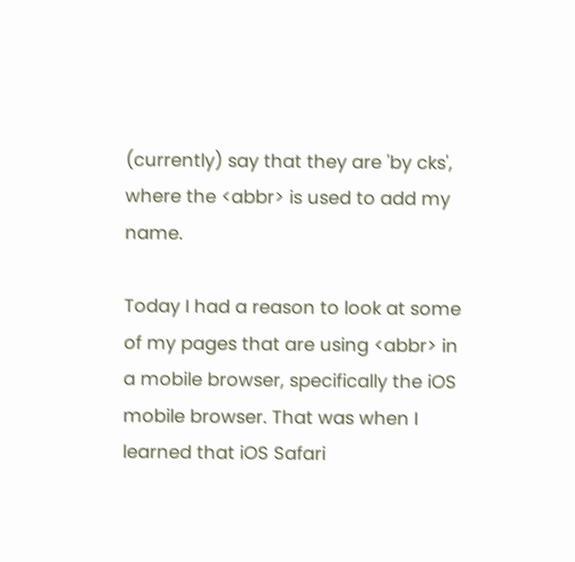(currently) say that they are 'by cks', where the <abbr> is used to add my name.

Today I had a reason to look at some of my pages that are using <abbr> in a mobile browser, specifically the iOS mobile browser. That was when I learned that iOS Safari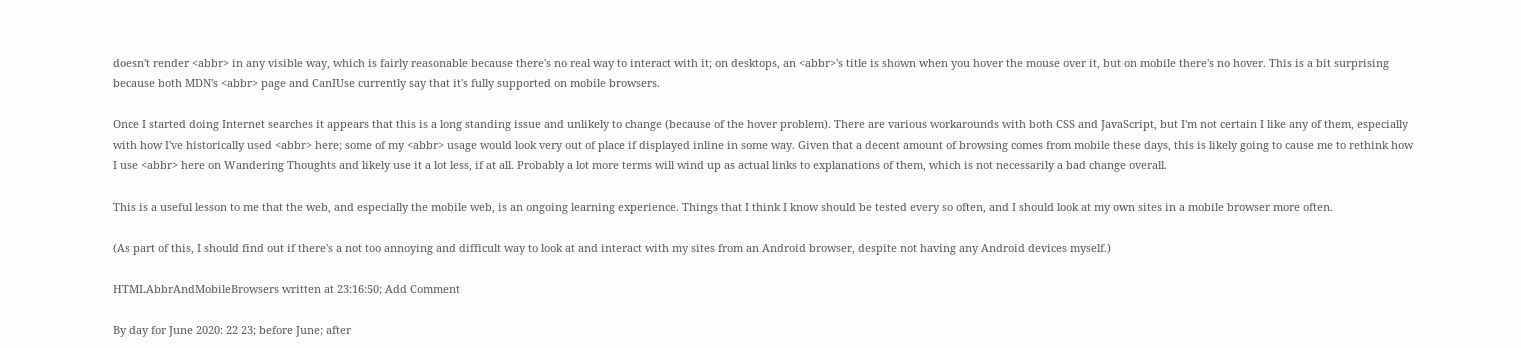doesn't render <abbr> in any visible way, which is fairly reasonable because there's no real way to interact with it; on desktops, an <abbr>'s title is shown when you hover the mouse over it, but on mobile there's no hover. This is a bit surprising because both MDN's <abbr> page and CanIUse currently say that it's fully supported on mobile browsers.

Once I started doing Internet searches it appears that this is a long standing issue and unlikely to change (because of the hover problem). There are various workarounds with both CSS and JavaScript, but I'm not certain I like any of them, especially with how I've historically used <abbr> here; some of my <abbr> usage would look very out of place if displayed inline in some way. Given that a decent amount of browsing comes from mobile these days, this is likely going to cause me to rethink how I use <abbr> here on Wandering Thoughts and likely use it a lot less, if at all. Probably a lot more terms will wind up as actual links to explanations of them, which is not necessarily a bad change overall.

This is a useful lesson to me that the web, and especially the mobile web, is an ongoing learning experience. Things that I think I know should be tested every so often, and I should look at my own sites in a mobile browser more often.

(As part of this, I should find out if there's a not too annoying and difficult way to look at and interact with my sites from an Android browser, despite not having any Android devices myself.)

HTMLAbbrAndMobileBrowsers written at 23:16:50; Add Comment

By day for June 2020: 22 23; before June; after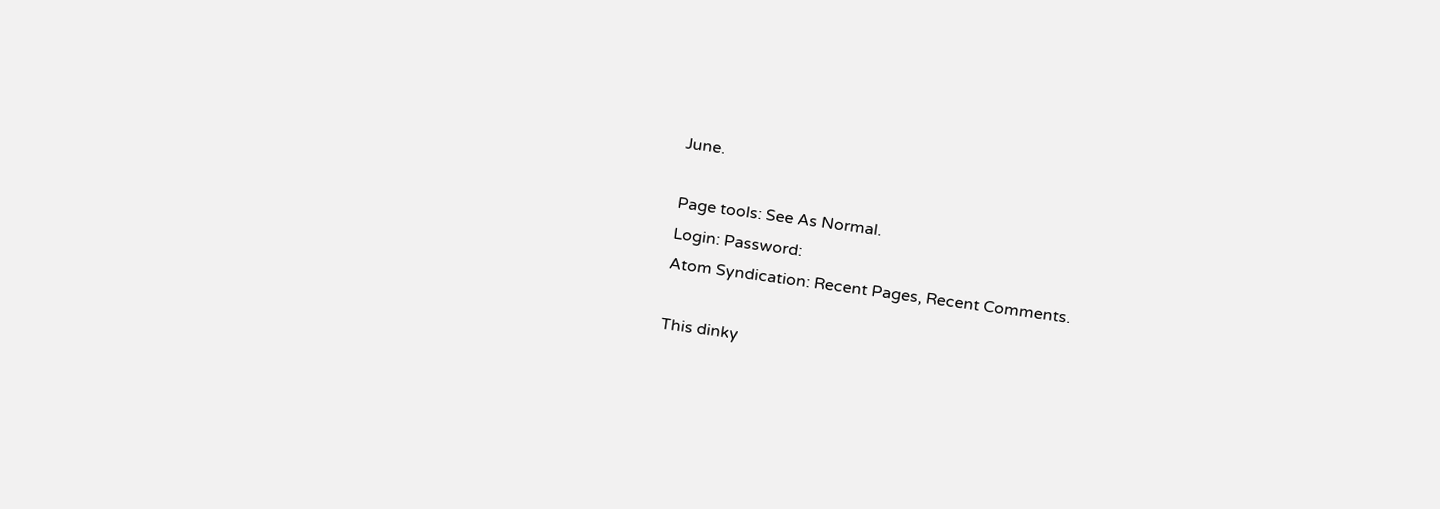June.

Page tools: See As Normal.
Login: Password:
Atom Syndication: Recent Pages, Recent Comments.

This dinky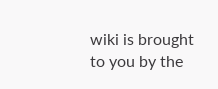wiki is brought to you by the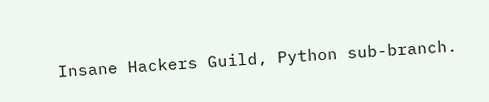Insane Hackers Guild, Python sub-branch.